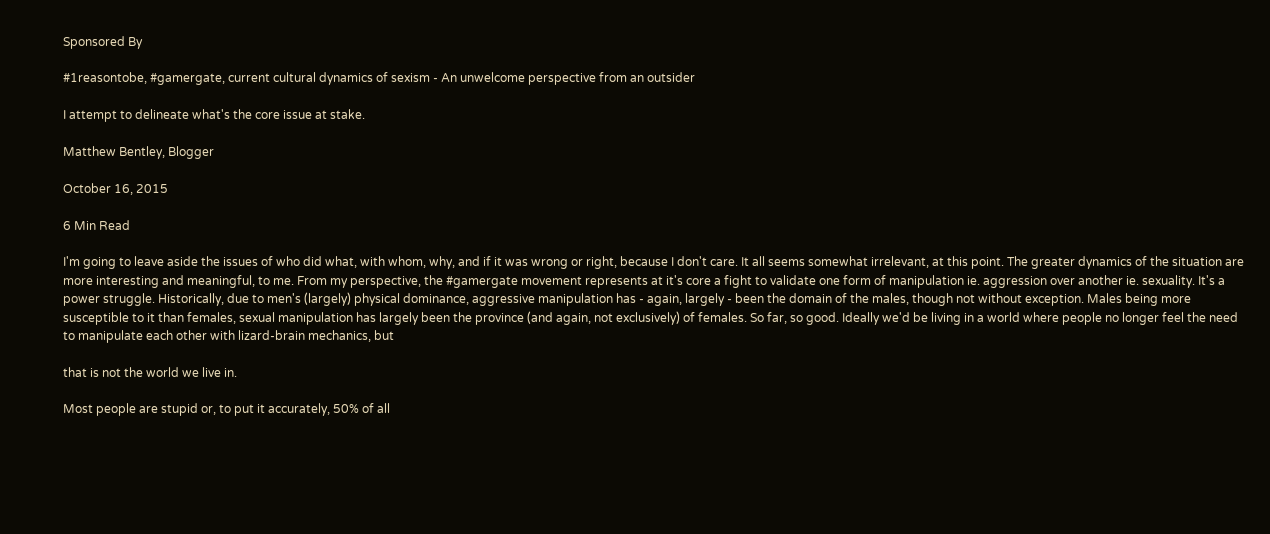Sponsored By

#1reasontobe, #gamergate, current cultural dynamics of sexism - An unwelcome perspective from an outsider

I attempt to delineate what's the core issue at stake.

Matthew Bentley, Blogger

October 16, 2015

6 Min Read

I'm going to leave aside the issues of who did what, with whom, why, and if it was wrong or right, because I don't care. It all seems somewhat irrelevant, at this point. The greater dynamics of the situation are more interesting and meaningful, to me. From my perspective, the #gamergate movement represents at it's core a fight to validate one form of manipulation ie. aggression over another ie. sexuality. It's a power struggle. Historically, due to men's (largely) physical dominance, aggressive manipulation has - again, largely - been the domain of the males, though not without exception. Males being more susceptible to it than females, sexual manipulation has largely been the province (and again, not exclusively) of females. So far, so good. Ideally we'd be living in a world where people no longer feel the need to manipulate each other with lizard-brain mechanics, but

that is not the world we live in.

Most people are stupid or, to put it accurately, 50% of all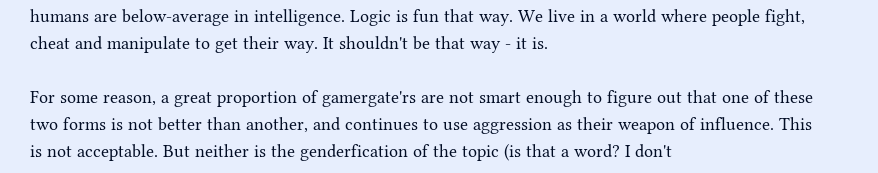humans are below-average in intelligence. Logic is fun that way. We live in a world where people fight, cheat and manipulate to get their way. It shouldn't be that way - it is.

For some reason, a great proportion of gamergate'rs are not smart enough to figure out that one of these two forms is not better than another, and continues to use aggression as their weapon of influence. This is not acceptable. But neither is the genderfication of the topic (is that a word? I don't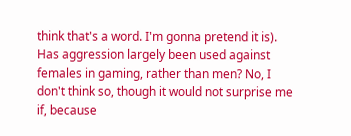think that's a word. I'm gonna pretend it is). Has aggression largely been used against females in gaming, rather than men? No, I don't think so, though it would not surprise me if, because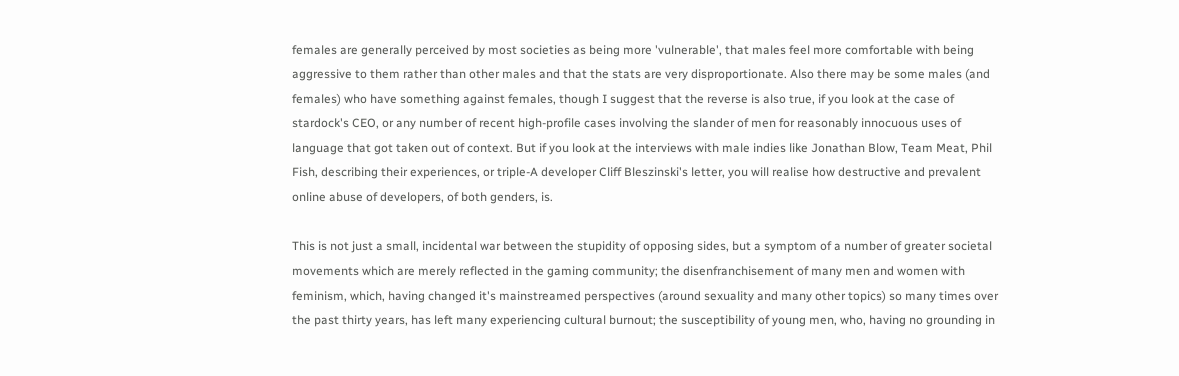females are generally perceived by most societies as being more 'vulnerable', that males feel more comfortable with being aggressive to them rather than other males and that the stats are very disproportionate. Also there may be some males (and females) who have something against females, though I suggest that the reverse is also true, if you look at the case of stardock's CEO, or any number of recent high-profile cases involving the slander of men for reasonably innocuous uses of language that got taken out of context. But if you look at the interviews with male indies like Jonathan Blow, Team Meat, Phil Fish, describing their experiences, or triple-A developer Cliff Bleszinski's letter, you will realise how destructive and prevalent online abuse of developers, of both genders, is.

This is not just a small, incidental war between the stupidity of opposing sides, but a symptom of a number of greater societal movements which are merely reflected in the gaming community; the disenfranchisement of many men and women with feminism, which, having changed it's mainstreamed perspectives (around sexuality and many other topics) so many times over the past thirty years, has left many experiencing cultural burnout; the susceptibility of young men, who, having no grounding in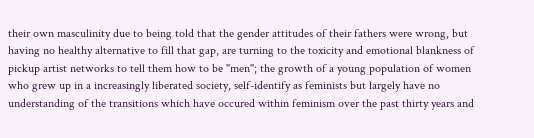their own masculinity due to being told that the gender attitudes of their fathers were wrong, but having no healthy alternative to fill that gap, are turning to the toxicity and emotional blankness of pickup artist networks to tell them how to be "men"; the growth of a young population of women who grew up in a increasingly liberated society, self-identify as feminists but largely have no understanding of the transitions which have occured within feminism over the past thirty years and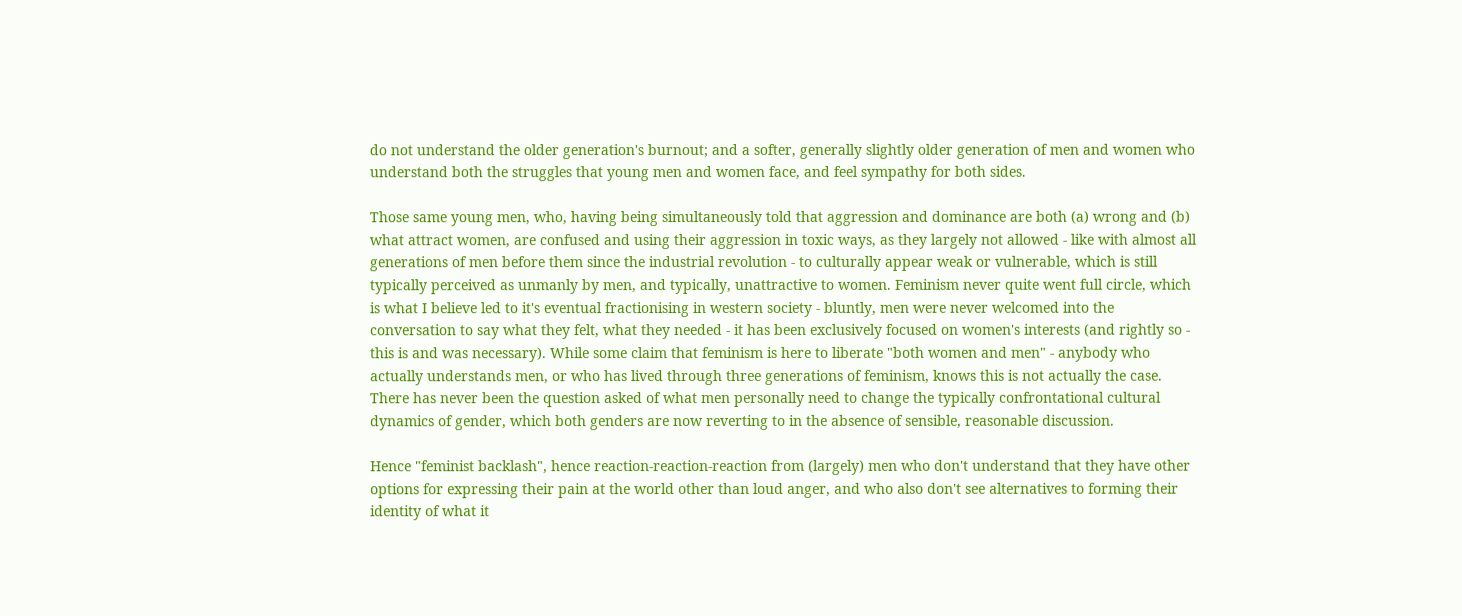do not understand the older generation's burnout; and a softer, generally slightly older generation of men and women who understand both the struggles that young men and women face, and feel sympathy for both sides.

Those same young men, who, having being simultaneously told that aggression and dominance are both (a) wrong and (b) what attract women, are confused and using their aggression in toxic ways, as they largely not allowed - like with almost all generations of men before them since the industrial revolution - to culturally appear weak or vulnerable, which is still typically perceived as unmanly by men, and typically, unattractive to women. Feminism never quite went full circle, which is what I believe led to it's eventual fractionising in western society - bluntly, men were never welcomed into the conversation to say what they felt, what they needed - it has been exclusively focused on women's interests (and rightly so - this is and was necessary). While some claim that feminism is here to liberate "both women and men" - anybody who actually understands men, or who has lived through three generations of feminism, knows this is not actually the case. There has never been the question asked of what men personally need to change the typically confrontational cultural dynamics of gender, which both genders are now reverting to in the absence of sensible, reasonable discussion.

Hence "feminist backlash", hence reaction-reaction-reaction from (largely) men who don't understand that they have other options for expressing their pain at the world other than loud anger, and who also don't see alternatives to forming their identity of what it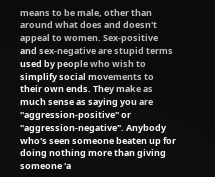means to be male, other than around what does and doesn't appeal to women. Sex-positive and sex-negative are stupid terms used by people who wish to simplify social movements to their own ends. They make as much sense as saying you are "aggression-positive" or "aggression-negative". Anybody who's seen someone beaten up for doing nothing more than giving someone 'a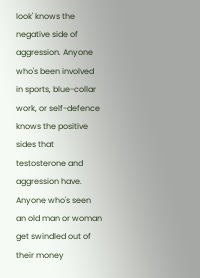look' knows the negative side of aggression. Anyone who's been involved in sports, blue-collar work, or self-defence knows the positive sides that testosterone and aggression have. Anyone who's seen an old man or woman get swindled out of their money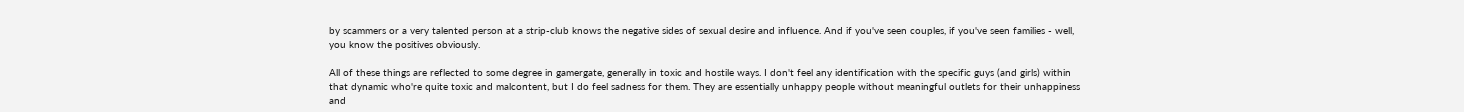by scammers or a very talented person at a strip-club knows the negative sides of sexual desire and influence. And if you've seen couples, if you've seen families - well, you know the positives obviously.

All of these things are reflected to some degree in gamergate, generally in toxic and hostile ways. I don't feel any identification with the specific guys (and girls) within that dynamic who're quite toxic and malcontent, but I do feel sadness for them. They are essentially unhappy people without meaningful outlets for their unhappiness and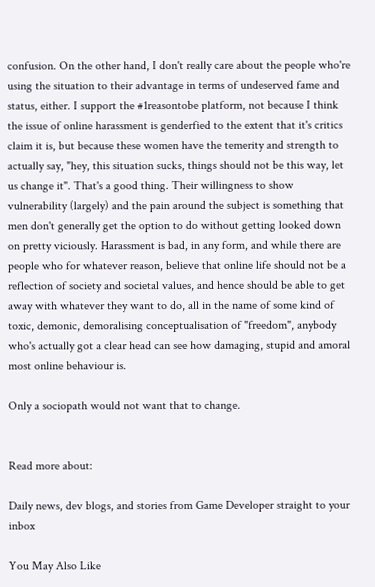confusion. On the other hand, I don't really care about the people who're using the situation to their advantage in terms of undeserved fame and status, either. I support the #1reasontobe platform, not because I think the issue of online harassment is genderfied to the extent that it's critics claim it is, but because these women have the temerity and strength to actually say, "hey, this situation sucks, things should not be this way, let us change it". That's a good thing. Their willingness to show vulnerability (largely) and the pain around the subject is something that men don't generally get the option to do without getting looked down on pretty viciously. Harassment is bad, in any form, and while there are people who for whatever reason, believe that online life should not be a reflection of society and societal values, and hence should be able to get away with whatever they want to do, all in the name of some kind of toxic, demonic, demoralising conceptualisation of "freedom", anybody who's actually got a clear head can see how damaging, stupid and amoral most online behaviour is.

Only a sociopath would not want that to change.


Read more about:

Daily news, dev blogs, and stories from Game Developer straight to your inbox

You May Also Like